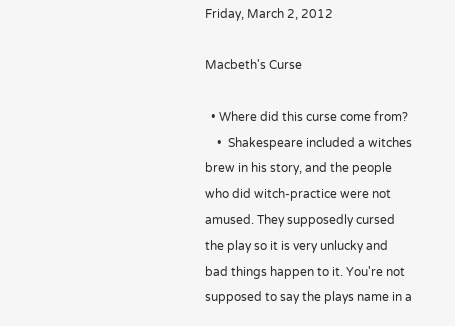Friday, March 2, 2012

Macbeth's Curse

  • Where did this curse come from?
    •  Shakespeare included a witches brew in his story, and the people who did witch-practice were not amused. They supposedly cursed the play so it is very unlucky and bad things happen to it. You're not supposed to say the plays name in a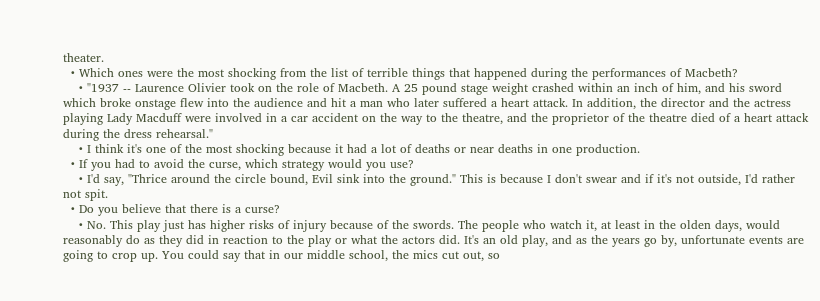theater.
  • Which ones were the most shocking from the list of terrible things that happened during the performances of Macbeth?
    • "1937 -- Laurence Olivier took on the role of Macbeth. A 25 pound stage weight crashed within an inch of him, and his sword which broke onstage flew into the audience and hit a man who later suffered a heart attack. In addition, the director and the actress playing Lady Macduff were involved in a car accident on the way to the theatre, and the proprietor of the theatre died of a heart attack during the dress rehearsal."
    • I think it's one of the most shocking because it had a lot of deaths or near deaths in one production.
  • If you had to avoid the curse, which strategy would you use?
    • I'd say, "Thrice around the circle bound, Evil sink into the ground." This is because I don't swear and if it's not outside, I'd rather not spit.
  • Do you believe that there is a curse?
    • No. This play just has higher risks of injury because of the swords. The people who watch it, at least in the olden days, would reasonably do as they did in reaction to the play or what the actors did. It's an old play, and as the years go by, unfortunate events are going to crop up. You could say that in our middle school, the mics cut out, so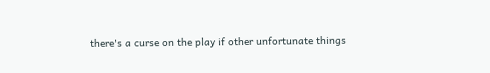there's a curse on the play if other unfortunate things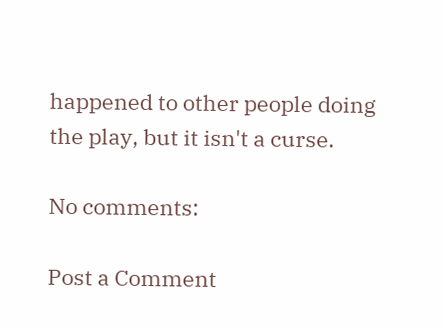happened to other people doing the play, but it isn't a curse.

No comments:

Post a Comment